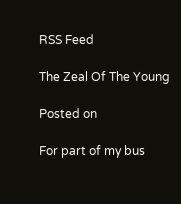RSS Feed

The Zeal Of The Young

Posted on

For part of my bus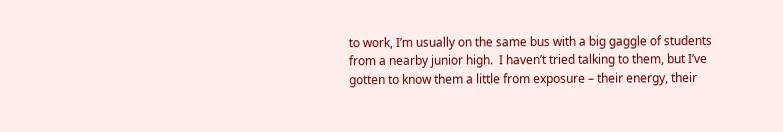to work, I’m usually on the same bus with a big gaggle of students from a nearby junior high.  I haven’t tried talking to them, but I’ve gotten to know them a little from exposure – their energy, their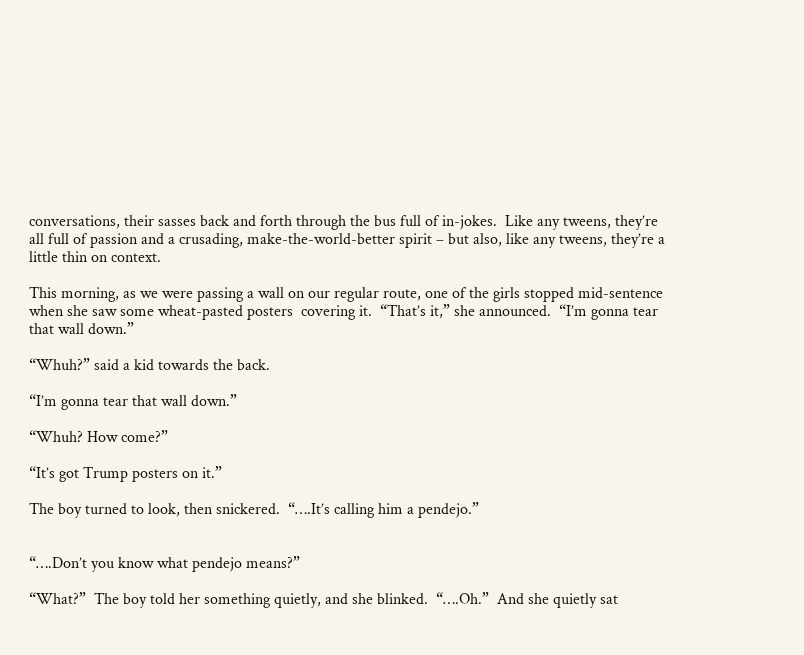conversations, their sasses back and forth through the bus full of in-jokes.  Like any tweens, they’re all full of passion and a crusading, make-the-world-better spirit – but also, like any tweens, they’re a little thin on context.

This morning, as we were passing a wall on our regular route, one of the girls stopped mid-sentence when she saw some wheat-pasted posters  covering it.  “That’s it,” she announced.  “I’m gonna tear that wall down.”

“Whuh?” said a kid towards the back.

“I’m gonna tear that wall down.”

“Whuh? How come?”

“It’s got Trump posters on it.”

The boy turned to look, then snickered.  “….It’s calling him a pendejo.”


“….Don’t you know what pendejo means?”

“What?”  The boy told her something quietly, and she blinked.  “….Oh.”  And she quietly sat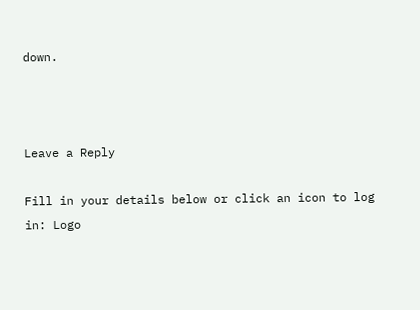down.



Leave a Reply

Fill in your details below or click an icon to log in: Logo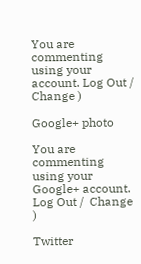You are commenting using your account. Log Out /  Change )

Google+ photo

You are commenting using your Google+ account. Log Out /  Change )

Twitter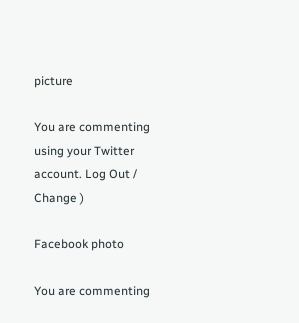picture

You are commenting using your Twitter account. Log Out /  Change )

Facebook photo

You are commenting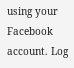using your Facebook account. Log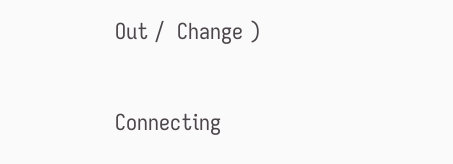Out /  Change )


Connecting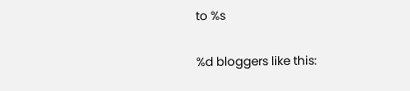to %s

%d bloggers like this: